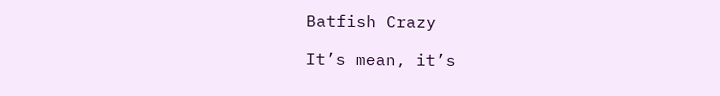Batfish Crazy

It’s mean, it’s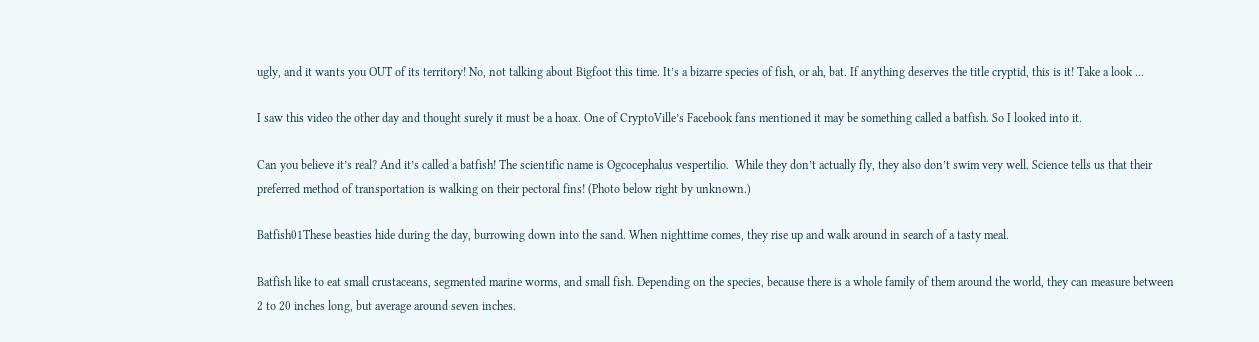ugly, and it wants you OUT of its territory! No, not talking about Bigfoot this time. It’s a bizarre species of fish, or ah, bat. If anything deserves the title cryptid, this is it! Take a look …

I saw this video the other day and thought surely it must be a hoax. One of CryptoVille’s Facebook fans mentioned it may be something called a batfish. So I looked into it.

Can you believe it’s real? And it’s called a batfish! The scientific name is Ogcocephalus vespertilio.  While they don’t actually fly, they also don’t swim very well. Science tells us that their preferred method of transportation is walking on their pectoral fins! (Photo below right by unknown.)

Batfish01These beasties hide during the day, burrowing down into the sand. When nighttime comes, they rise up and walk around in search of a tasty meal.

Batfish like to eat small crustaceans, segmented marine worms, and small fish. Depending on the species, because there is a whole family of them around the world, they can measure between 2 to 20 inches long, but average around seven inches.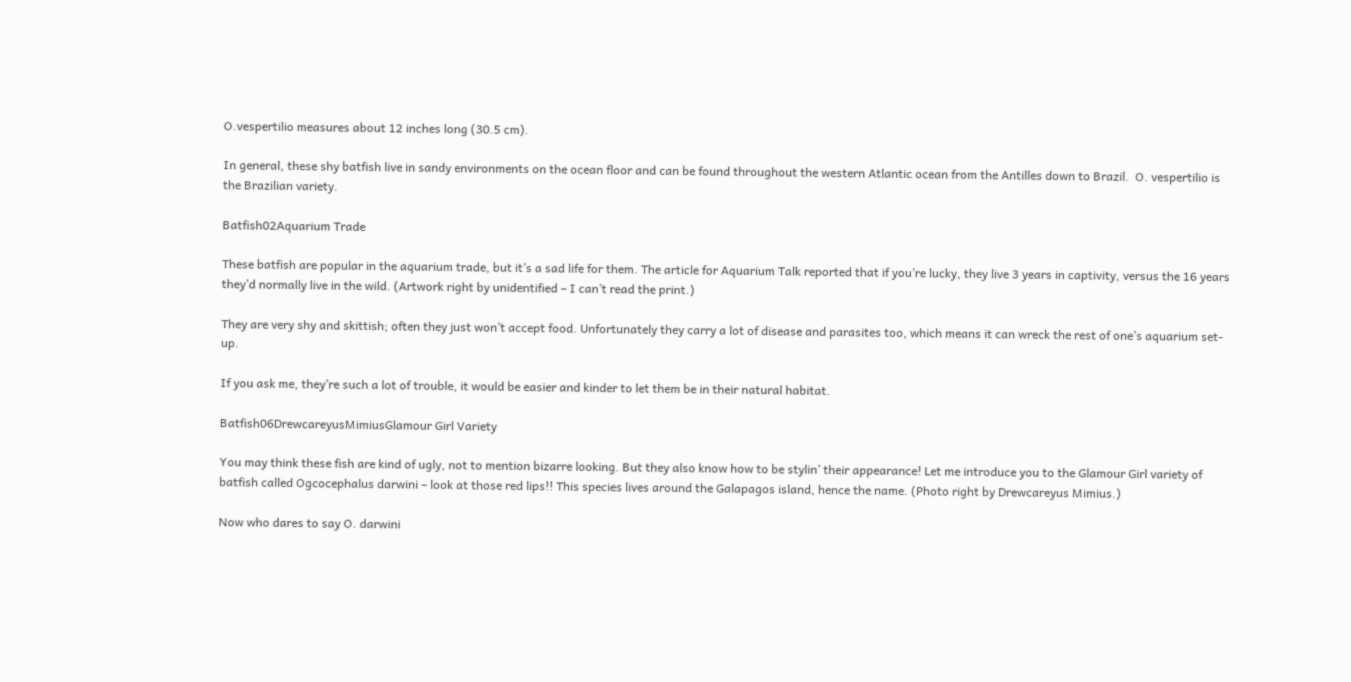O.vespertilio measures about 12 inches long (30.5 cm).

In general, these shy batfish live in sandy environments on the ocean floor and can be found throughout the western Atlantic ocean from the Antilles down to Brazil.  O. vespertilio is the Brazilian variety.

Batfish02Aquarium Trade

These batfish are popular in the aquarium trade, but it’s a sad life for them. The article for Aquarium Talk reported that if you’re lucky, they live 3 years in captivity, versus the 16 years they’d normally live in the wild. (Artwork right by unidentified – I can’t read the print.)

They are very shy and skittish; often they just won’t accept food. Unfortunately they carry a lot of disease and parasites too, which means it can wreck the rest of one’s aquarium set-up.

If you ask me, they’re such a lot of trouble, it would be easier and kinder to let them be in their natural habitat.

Batfish06DrewcareyusMimiusGlamour Girl Variety

You may think these fish are kind of ugly, not to mention bizarre looking. But they also know how to be stylin’ their appearance! Let me introduce you to the Glamour Girl variety of batfish called Ogcocephalus darwini – look at those red lips!! This species lives around the Galapagos island, hence the name. (Photo right by Drewcareyus Mimius.)

Now who dares to say O. darwini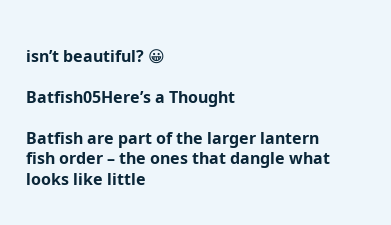isn’t beautiful? 😀

Batfish05Here’s a Thought

Batfish are part of the larger lantern fish order – the ones that dangle what looks like little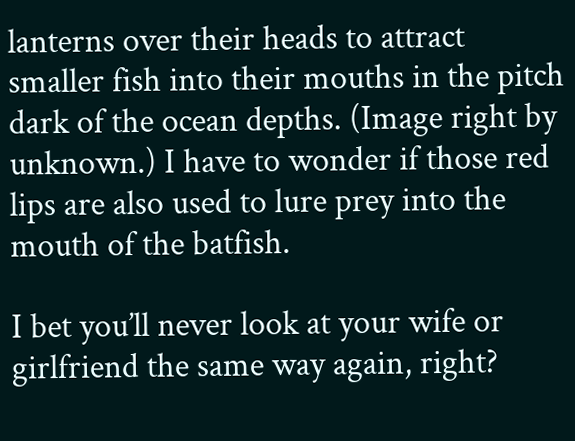lanterns over their heads to attract smaller fish into their mouths in the pitch dark of the ocean depths. (Image right by unknown.) I have to wonder if those red lips are also used to lure prey into the mouth of the batfish.

I bet you’ll never look at your wife or girlfriend the same way again, right?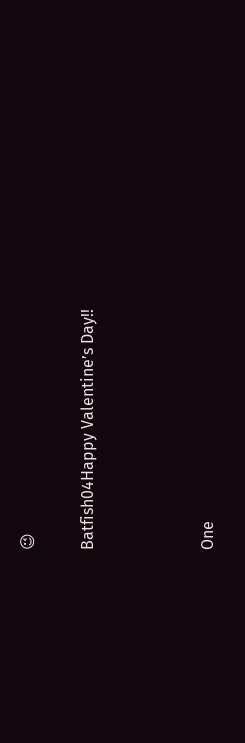😉


Batfish04Happy Valentine’s Day!!





One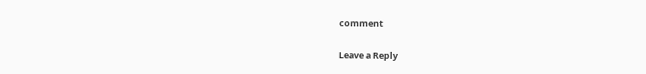comment

Leave a Reply